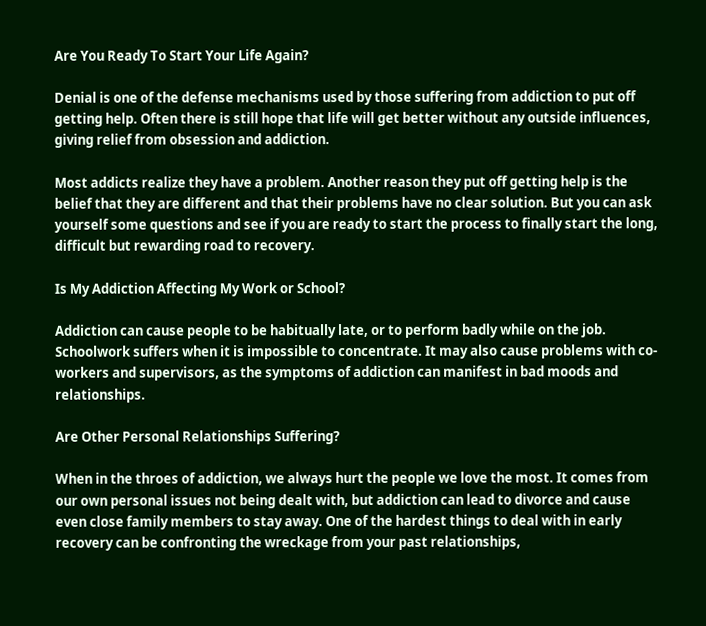Are You Ready To Start Your Life Again?

Denial is one of the defense mechanisms used by those suffering from addiction to put off getting help. Often there is still hope that life will get better without any outside influences, giving relief from obsession and addiction.

Most addicts realize they have a problem. Another reason they put off getting help is the belief that they are different and that their problems have no clear solution. But you can ask yourself some questions and see if you are ready to start the process to finally start the long, difficult but rewarding road to recovery.

Is My Addiction Affecting My Work or School?

Addiction can cause people to be habitually late, or to perform badly while on the job. Schoolwork suffers when it is impossible to concentrate. It may also cause problems with co-workers and supervisors, as the symptoms of addiction can manifest in bad moods and relationships.

Are Other Personal Relationships Suffering?

When in the throes of addiction, we always hurt the people we love the most. It comes from our own personal issues not being dealt with, but addiction can lead to divorce and cause even close family members to stay away. One of the hardest things to deal with in early recovery can be confronting the wreckage from your past relationships,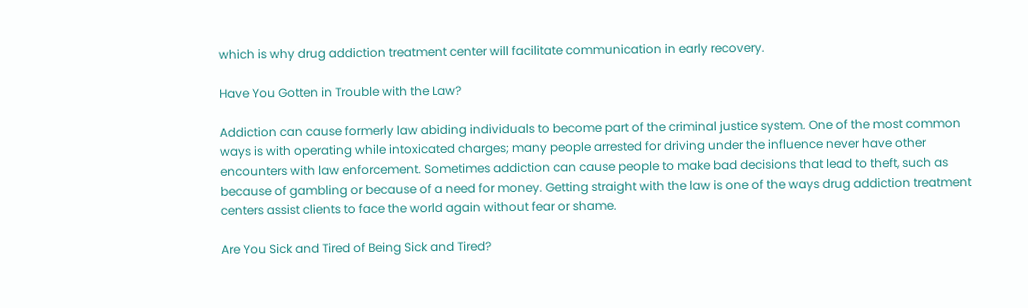which is why drug addiction treatment center will facilitate communication in early recovery.

Have You Gotten in Trouble with the Law?

Addiction can cause formerly law abiding individuals to become part of the criminal justice system. One of the most common ways is with operating while intoxicated charges; many people arrested for driving under the influence never have other encounters with law enforcement. Sometimes addiction can cause people to make bad decisions that lead to theft, such as because of gambling or because of a need for money. Getting straight with the law is one of the ways drug addiction treatment centers assist clients to face the world again without fear or shame.

Are You Sick and Tired of Being Sick and Tired?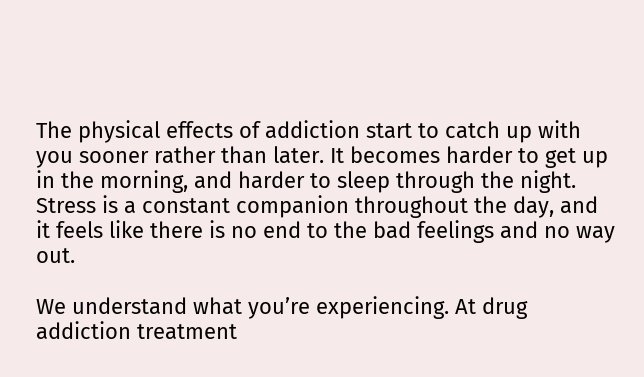The physical effects of addiction start to catch up with you sooner rather than later. It becomes harder to get up in the morning, and harder to sleep through the night. Stress is a constant companion throughout the day, and it feels like there is no end to the bad feelings and no way out.

We understand what you’re experiencing. At drug addiction treatment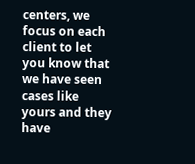centers, we focus on each client to let you know that we have seen cases like yours and they have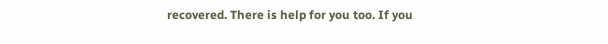recovered. There is help for you too. If you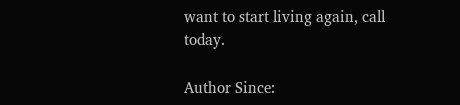want to start living again, call today.

Author Since: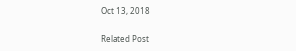Oct 13, 2018

Related Post